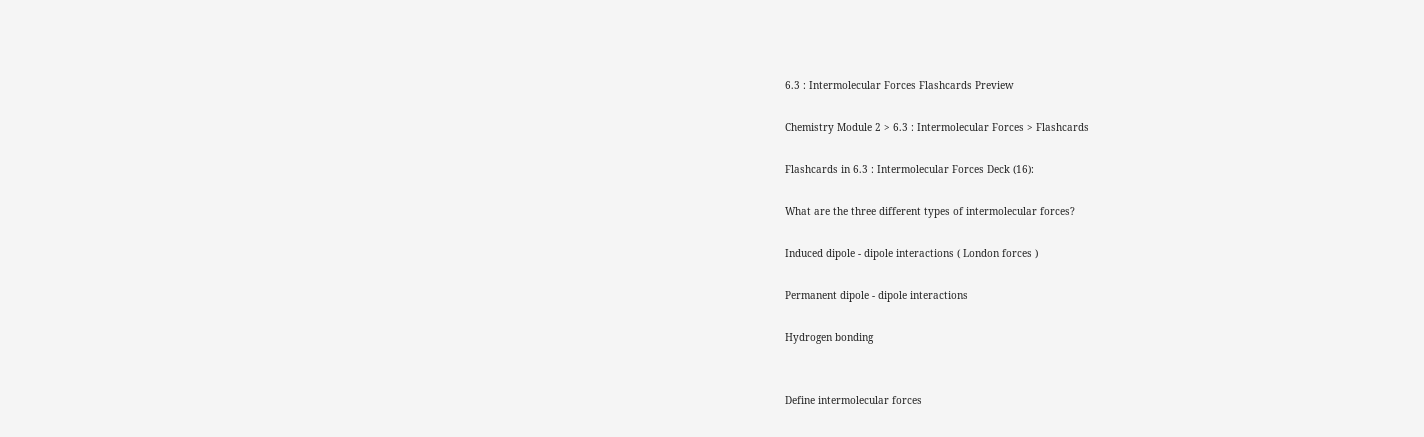6.3 : Intermolecular Forces Flashcards Preview

Chemistry Module 2 > 6.3 : Intermolecular Forces > Flashcards

Flashcards in 6.3 : Intermolecular Forces Deck (16):

What are the three different types of intermolecular forces?

Induced dipole - dipole interactions ( London forces )

Permanent dipole - dipole interactions

Hydrogen bonding


Define intermolecular forces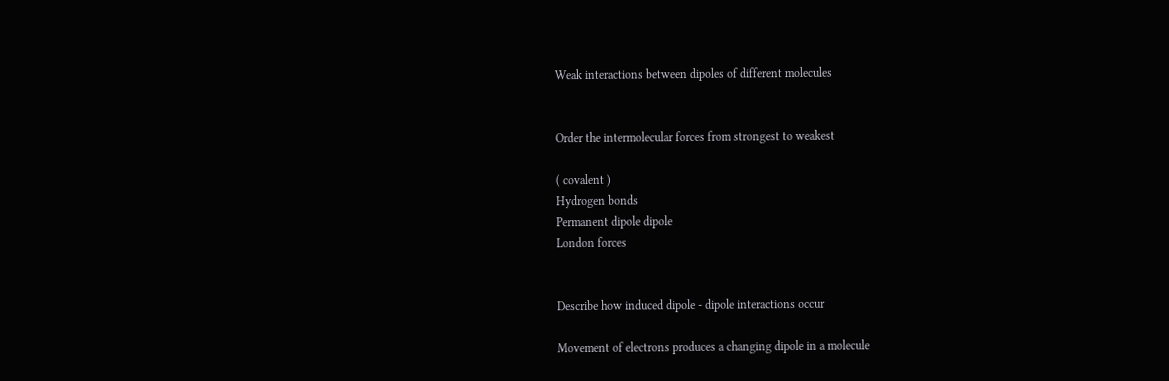Weak interactions between dipoles of different molecules


Order the intermolecular forces from strongest to weakest

( covalent )
Hydrogen bonds
Permanent dipole dipole
London forces


Describe how induced dipole - dipole interactions occur

Movement of electrons produces a changing dipole in a molecule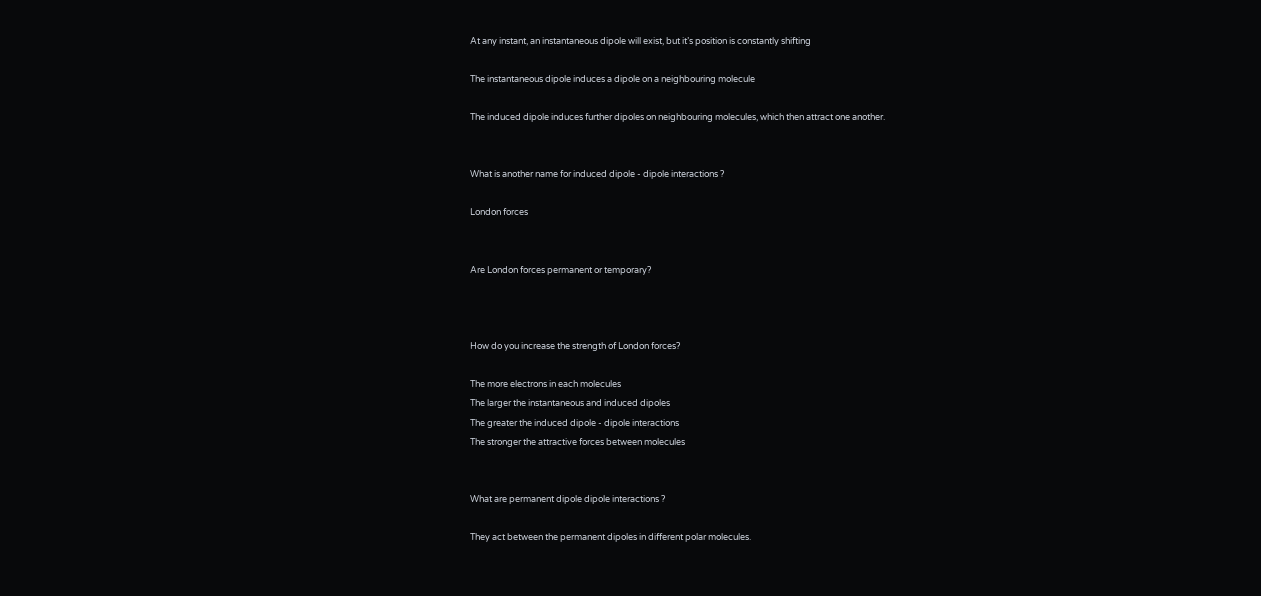At any instant, an instantaneous dipole will exist, but it’s position is constantly shifting

The instantaneous dipole induces a dipole on a neighbouring molecule

The induced dipole induces further dipoles on neighbouring molecules, which then attract one another.


What is another name for induced dipole - dipole interactions ?

London forces


Are London forces permanent or temporary?



How do you increase the strength of London forces?

The more electrons in each molecules
The larger the instantaneous and induced dipoles
The greater the induced dipole - dipole interactions
The stronger the attractive forces between molecules


What are permanent dipole dipole interactions ?

They act between the permanent dipoles in different polar molecules.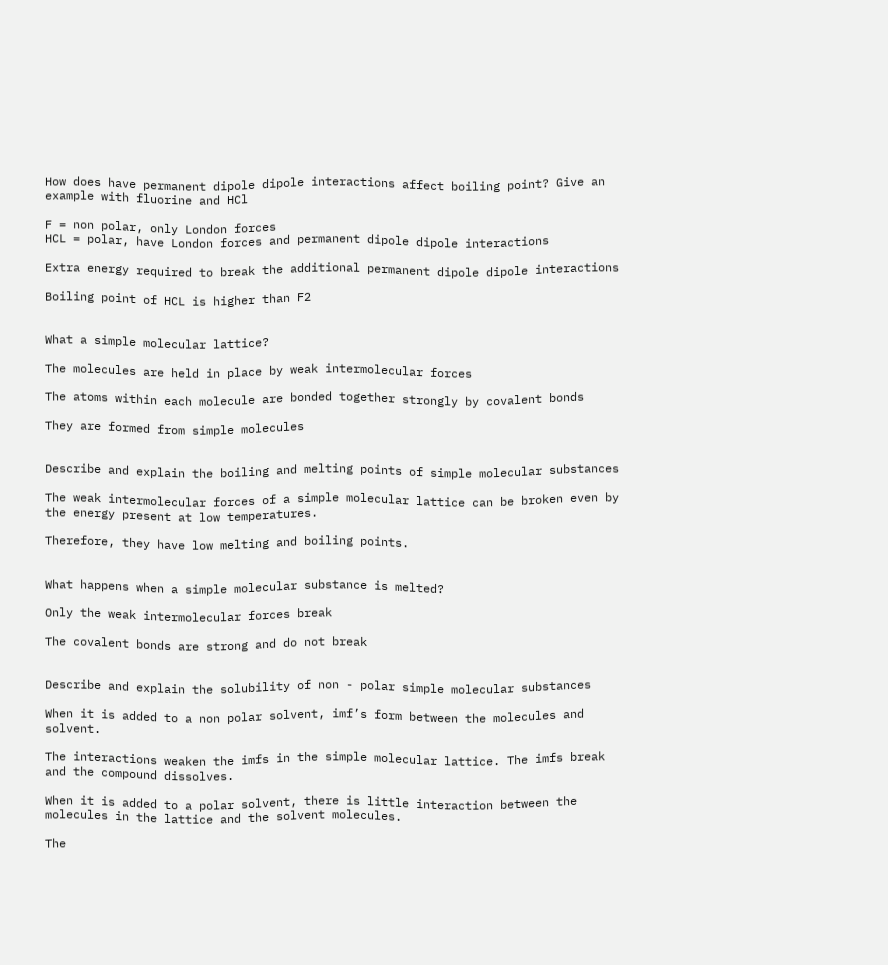How does have permanent dipole dipole interactions affect boiling point? Give an example with fluorine and HCl

F = non polar, only London forces
HCL = polar, have London forces and permanent dipole dipole interactions

Extra energy required to break the additional permanent dipole dipole interactions

Boiling point of HCL is higher than F2


What a simple molecular lattice?

The molecules are held in place by weak intermolecular forces

The atoms within each molecule are bonded together strongly by covalent bonds

They are formed from simple molecules


Describe and explain the boiling and melting points of simple molecular substances

The weak intermolecular forces of a simple molecular lattice can be broken even by the energy present at low temperatures.

Therefore, they have low melting and boiling points.


What happens when a simple molecular substance is melted?

Only the weak intermolecular forces break

The covalent bonds are strong and do not break


Describe and explain the solubility of non - polar simple molecular substances

When it is added to a non polar solvent, imf’s form between the molecules and solvent.

The interactions weaken the imfs in the simple molecular lattice. The imfs break and the compound dissolves.

When it is added to a polar solvent, there is little interaction between the molecules in the lattice and the solvent molecules.

The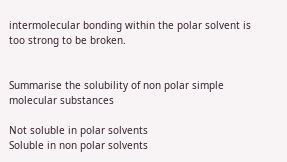intermolecular bonding within the polar solvent is too strong to be broken.


Summarise the solubility of non polar simple molecular substances

Not soluble in polar solvents
Soluble in non polar solvents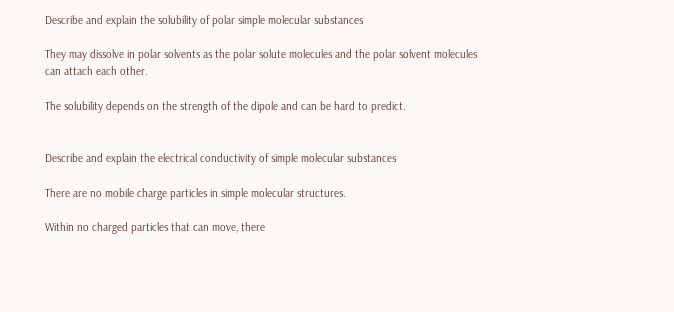Describe and explain the solubility of polar simple molecular substances

They may dissolve in polar solvents as the polar solute molecules and the polar solvent molecules can attach each other.

The solubility depends on the strength of the dipole and can be hard to predict.


Describe and explain the electrical conductivity of simple molecular substances

There are no mobile charge particles in simple molecular structures.

Within no charged particles that can move, there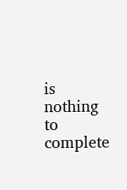is nothing to complete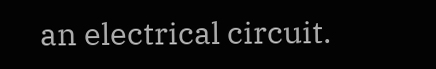an electrical circuit.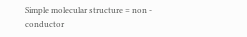Simple molecular structure = non - conductor